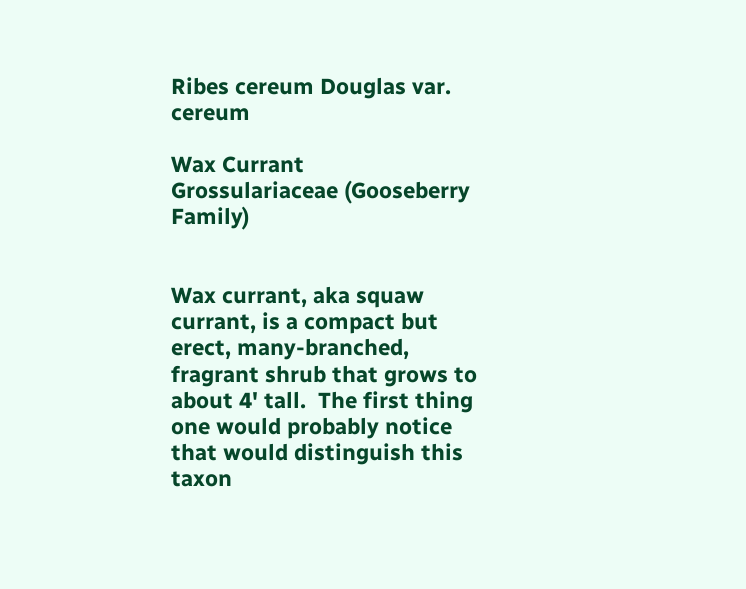Ribes cereum Douglas var. cereum

Wax Currant
Grossulariaceae (Gooseberry Family)


Wax currant, aka squaw currant, is a compact but erect, many-branched, fragrant shrub that grows to about 4' tall.  The first thing one would probably notice that would distinguish this taxon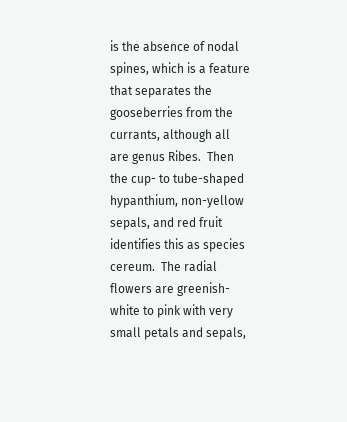is the absence of nodal spines, which is a feature that separates the gooseberries from the currants, although all are genus Ribes.  Then the cup- to tube-shaped hypanthium, non-yellow sepals, and red fruit identifies this as species cereum.  The radial flowers are greenish-white to pink with very small petals and sepals,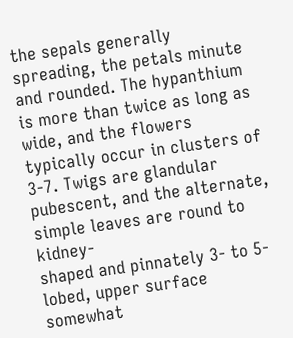the sepals generally spreading, the petals minute and rounded. The hypanthium is more than twice as long as wide, and the flowers typically occur in clusters of 3-7. Twigs are glandular pubescent, and the alternate, simple leaves are round to kidney-
shaped and pinnately 3- to 5-lobed, upper surface somewhat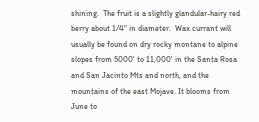shining.  The fruit is a slightly glandular-hairy red berry about 1/4" in diameter.  Wax currant will usually be found on dry rocky montane to alpine slopes from 5000' to 11,000' in the Santa Rosa and San Jacinto Mts and north, and the mountains of the east Mojave. It blooms from June to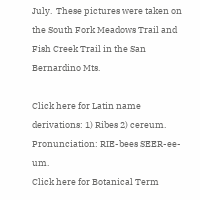July.  These pictures were taken on the South Fork Meadows Trail and Fish Creek Trail in the San Bernardino Mts.

Click here for Latin name derivations: 1) Ribes 2) cereum.
Pronunciation: RIE-bees SEER-ee-um.
Click here for Botanical Term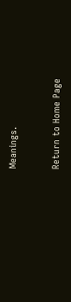Meanings.


Return to Home Page